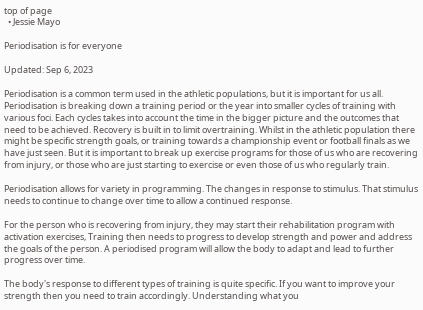top of page
  • Jessie Mayo

Periodisation is for everyone

Updated: Sep 6, 2023

Periodisation is a common term used in the athletic populations, but it is important for us all. Periodisation is breaking down a training period or the year into smaller cycles of training with various foci. Each cycles takes into account the time in the bigger picture and the outcomes that need to be achieved. Recovery is built in to limit overtraining. Whilst in the athletic population there might be specific strength goals, or training towards a championship event or football finals as we have just seen. But it is important to break up exercise programs for those of us who are recovering from injury, or those who are just starting to exercise or even those of us who regularly train.

Periodisation allows for variety in programming. The changes in response to stimulus. That stimulus needs to continue to change over time to allow a continued response.

For the person who is recovering from injury, they may start their rehabilitation program with activation exercises, Training then needs to progress to develop strength and power and address the goals of the person. A periodised program will allow the body to adapt and lead to further progress over time.

The body's response to different types of training is quite specific. If you want to improve your strength then you need to train accordingly. Understanding what you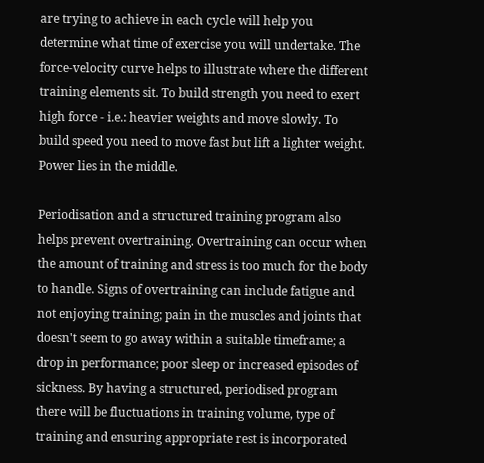are trying to achieve in each cycle will help you determine what time of exercise you will undertake. The force-velocity curve helps to illustrate where the different training elements sit. To build strength you need to exert high force - i.e.: heavier weights and move slowly. To build speed you need to move fast but lift a lighter weight. Power lies in the middle.

Periodisation and a structured training program also helps prevent overtraining. Overtraining can occur when the amount of training and stress is too much for the body to handle. Signs of overtraining can include fatigue and not enjoying training; pain in the muscles and joints that doesn't seem to go away within a suitable timeframe; a drop in performance; poor sleep or increased episodes of sickness. By having a structured, periodised program there will be fluctuations in training volume, type of training and ensuring appropriate rest is incorporated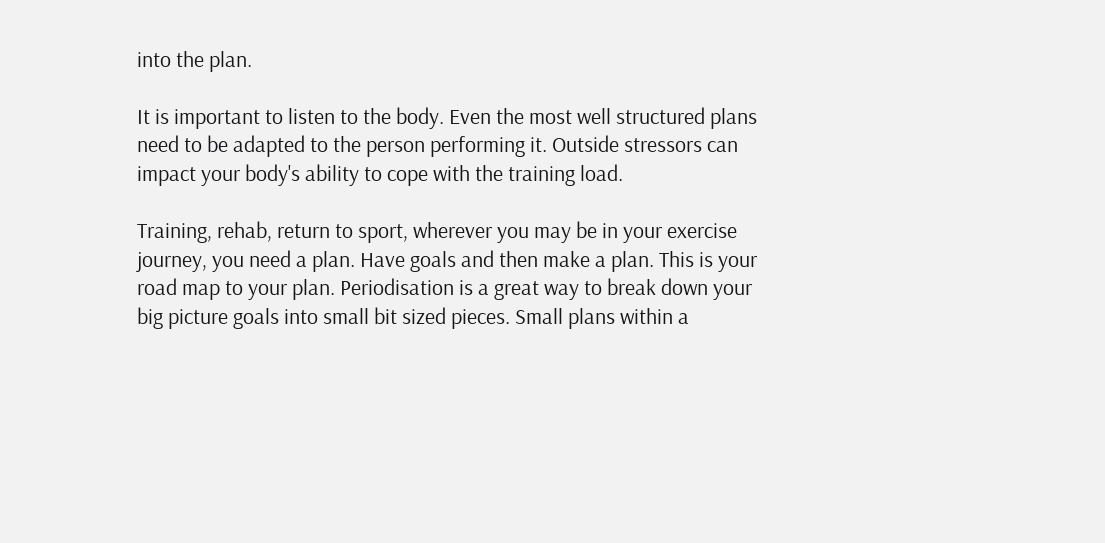into the plan.

It is important to listen to the body. Even the most well structured plans need to be adapted to the person performing it. Outside stressors can impact your body's ability to cope with the training load.

Training, rehab, return to sport, wherever you may be in your exercise journey, you need a plan. Have goals and then make a plan. This is your road map to your plan. Periodisation is a great way to break down your big picture goals into small bit sized pieces. Small plans within a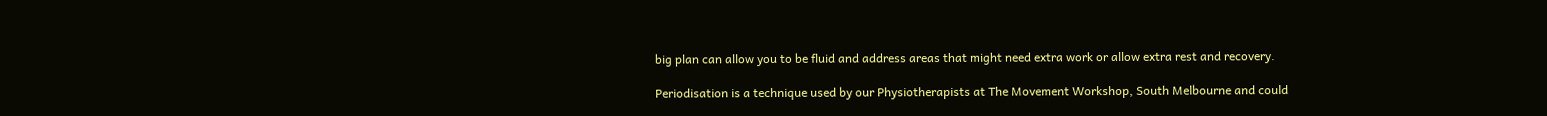big plan can allow you to be fluid and address areas that might need extra work or allow extra rest and recovery.

Periodisation is a technique used by our Physiotherapists at The Movement Workshop, South Melbourne and could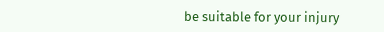be suitable for your injury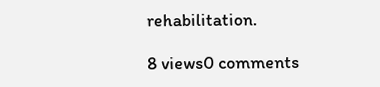rehabilitation.

8 views0 comments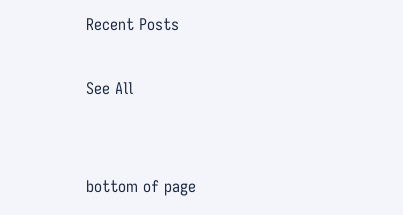Recent Posts

See All


bottom of page